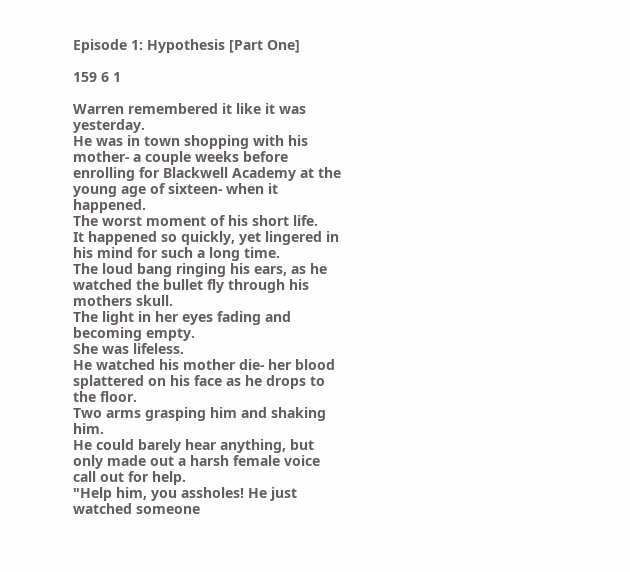Episode 1: Hypothesis [Part One]

159 6 1

Warren remembered it like it was yesterday.
He was in town shopping with his mother- a couple weeks before enrolling for Blackwell Academy at the young age of sixteen- when it happened.
The worst moment of his short life.
It happened so quickly, yet lingered in his mind for such a long time.
The loud bang ringing his ears, as he watched the bullet fly through his mothers skull.
The light in her eyes fading and becoming empty.
She was lifeless.
He watched his mother die- her blood splattered on his face as he drops to the floor.
Two arms grasping him and shaking him.
He could barely hear anything, but only made out a harsh female voice call out for help.
"Help him, you assholes! He just watched someone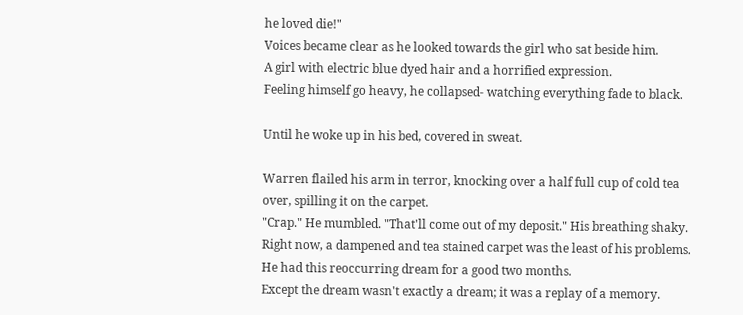he loved die!"
Voices became clear as he looked towards the girl who sat beside him.
A girl with electric blue dyed hair and a horrified expression.
Feeling himself go heavy, he collapsed- watching everything fade to black.

Until he woke up in his bed, covered in sweat.

Warren flailed his arm in terror, knocking over a half full cup of cold tea over, spilling it on the carpet.
"Crap." He mumbled. "That'll come out of my deposit." His breathing shaky.
Right now, a dampened and tea stained carpet was the least of his problems. He had this reoccurring dream for a good two months.
Except the dream wasn't exactly a dream; it was a replay of a memory.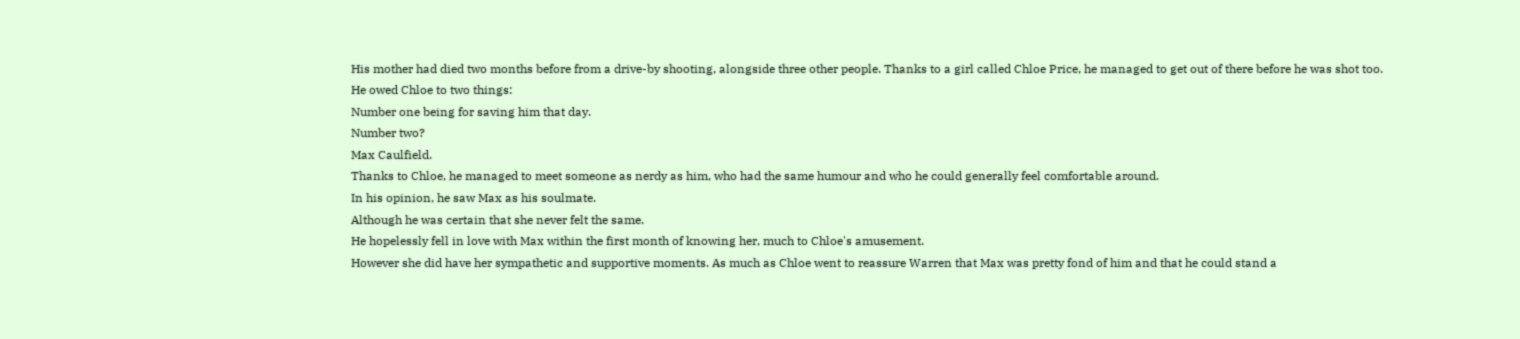His mother had died two months before from a drive-by shooting, alongside three other people. Thanks to a girl called Chloe Price, he managed to get out of there before he was shot too.
He owed Chloe to two things:
Number one being for saving him that day.
Number two?
Max Caulfield.
Thanks to Chloe, he managed to meet someone as nerdy as him, who had the same humour and who he could generally feel comfortable around.
In his opinion, he saw Max as his soulmate.
Although he was certain that she never felt the same.
He hopelessly fell in love with Max within the first month of knowing her, much to Chloe's amusement.
However she did have her sympathetic and supportive moments. As much as Chloe went to reassure Warren that Max was pretty fond of him and that he could stand a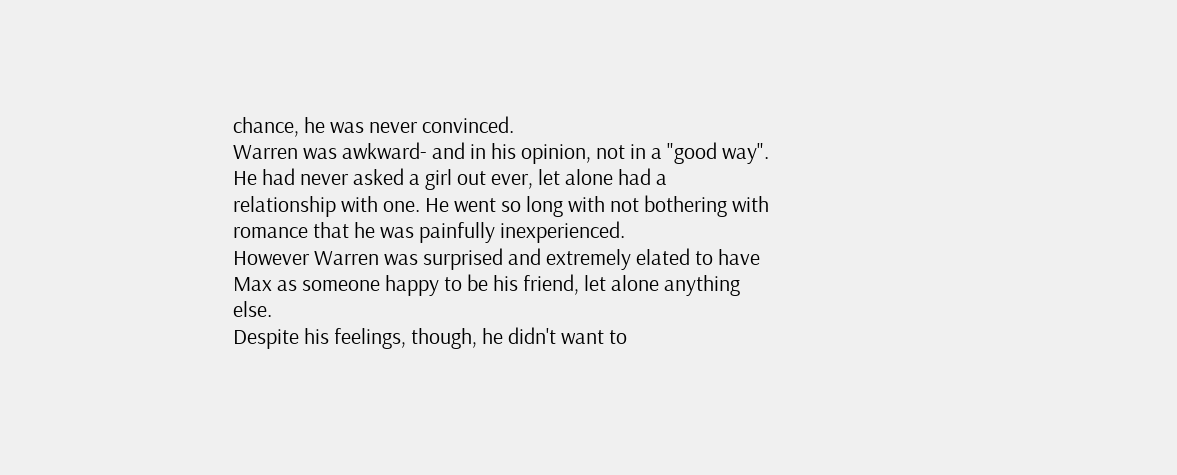chance, he was never convinced.
Warren was awkward- and in his opinion, not in a "good way".
He had never asked a girl out ever, let alone had a relationship with one. He went so long with not bothering with romance that he was painfully inexperienced.
However Warren was surprised and extremely elated to have Max as someone happy to be his friend, let alone anything else.
Despite his feelings, though, he didn't want to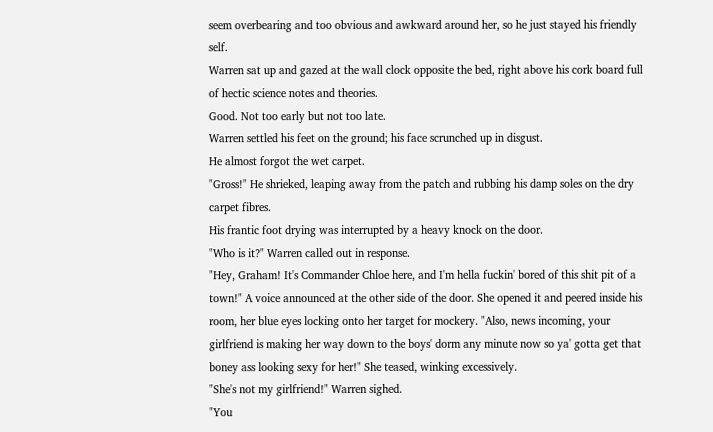seem overbearing and too obvious and awkward around her, so he just stayed his friendly self.
Warren sat up and gazed at the wall clock opposite the bed, right above his cork board full of hectic science notes and theories.
Good. Not too early but not too late.
Warren settled his feet on the ground; his face scrunched up in disgust.
He almost forgot the wet carpet.
"Gross!" He shrieked, leaping away from the patch and rubbing his damp soles on the dry carpet fibres.
His frantic foot drying was interrupted by a heavy knock on the door.
"Who is it?" Warren called out in response.
"Hey, Graham! It's Commander Chloe here, and I'm hella fuckin' bored of this shit pit of a town!" A voice announced at the other side of the door. She opened it and peered inside his room, her blue eyes locking onto her target for mockery. "Also, news incoming, your girlfriend is making her way down to the boys' dorm any minute now so ya' gotta get that boney ass looking sexy for her!" She teased, winking excessively.
"She's not my girlfriend!" Warren sighed.
"You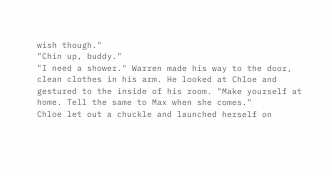wish though."
"Chin up, buddy."
"I need a shower." Warren made his way to the door, clean clothes in his arm. He looked at Chloe and gestured to the inside of his room. "Make yourself at home. Tell the same to Max when she comes."
Chloe let out a chuckle and launched herself on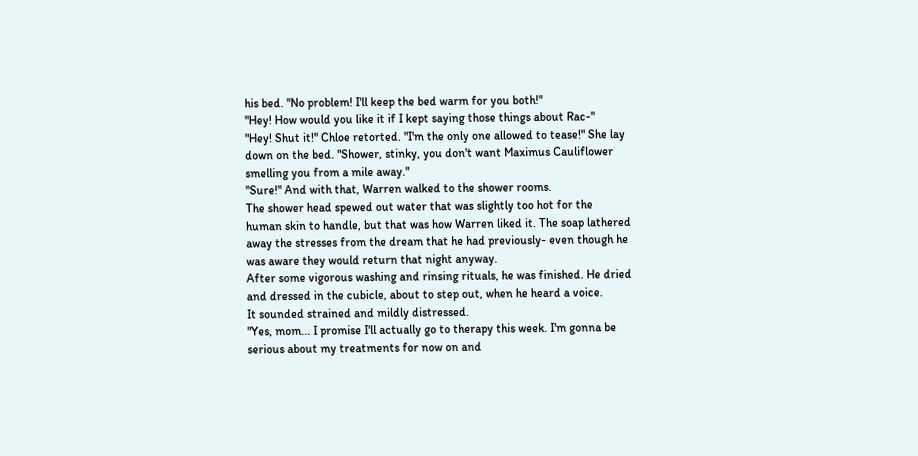his bed. "No problem! I'll keep the bed warm for you both!"
"Hey! How would you like it if I kept saying those things about Rac-"
"Hey! Shut it!" Chloe retorted. "I'm the only one allowed to tease!" She lay down on the bed. "Shower, stinky, you don't want Maximus Cauliflower smelling you from a mile away."
"Sure!" And with that, Warren walked to the shower rooms.
The shower head spewed out water that was slightly too hot for the human skin to handle, but that was how Warren liked it. The soap lathered away the stresses from the dream that he had previously- even though he was aware they would return that night anyway.
After some vigorous washing and rinsing rituals, he was finished. He dried and dressed in the cubicle, about to step out, when he heard a voice.
It sounded strained and mildly distressed.
"Yes, mom... I promise I'll actually go to therapy this week. I'm gonna be serious about my treatments for now on and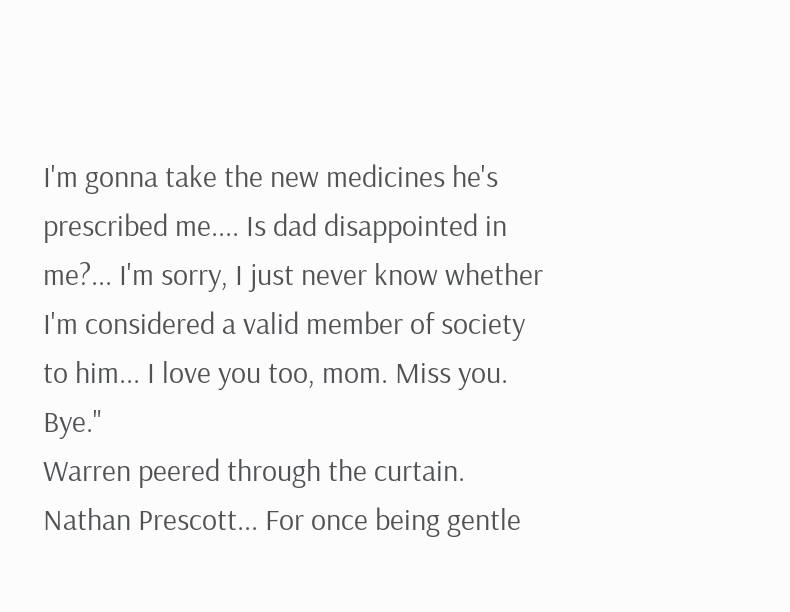I'm gonna take the new medicines he's prescribed me.... Is dad disappointed in me?... I'm sorry, I just never know whether I'm considered a valid member of society to him... I love you too, mom. Miss you. Bye."
Warren peered through the curtain. Nathan Prescott... For once being gentle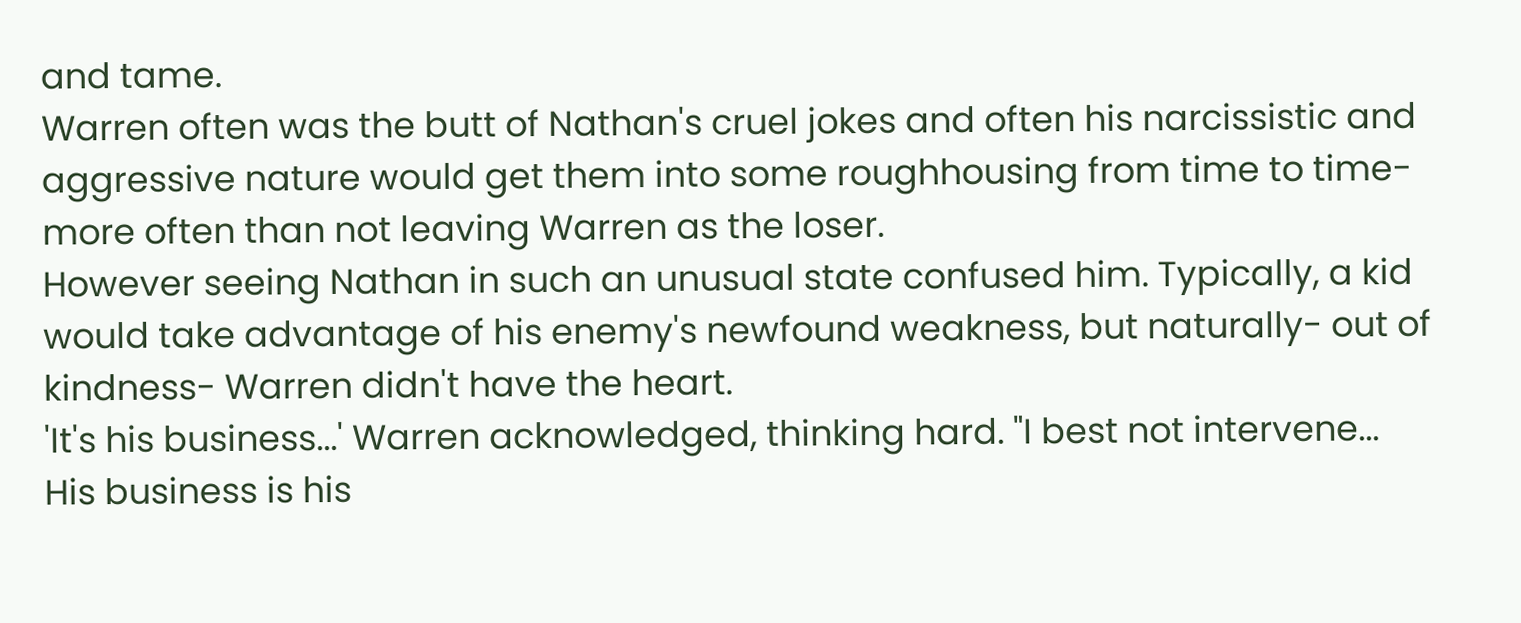and tame.
Warren often was the butt of Nathan's cruel jokes and often his narcissistic and aggressive nature would get them into some roughhousing from time to time- more often than not leaving Warren as the loser.
However seeing Nathan in such an unusual state confused him. Typically, a kid would take advantage of his enemy's newfound weakness, but naturally- out of kindness- Warren didn't have the heart.
'It's his business...' Warren acknowledged, thinking hard. "I best not intervene... His business is his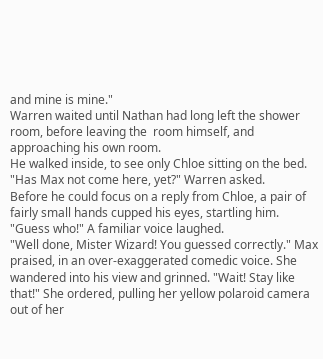and mine is mine."
Warren waited until Nathan had long left the shower room, before leaving the  room himself, and approaching his own room.
He walked inside, to see only Chloe sitting on the bed.
"Has Max not come here, yet?" Warren asked.
Before he could focus on a reply from Chloe, a pair of fairly small hands cupped his eyes, startling him.
"Guess who!" A familiar voice laughed.
"Well done, Mister Wizard! You guessed correctly." Max praised, in an over-exaggerated comedic voice. She wandered into his view and grinned. "Wait! Stay like that!" She ordered, pulling her yellow polaroid camera out of her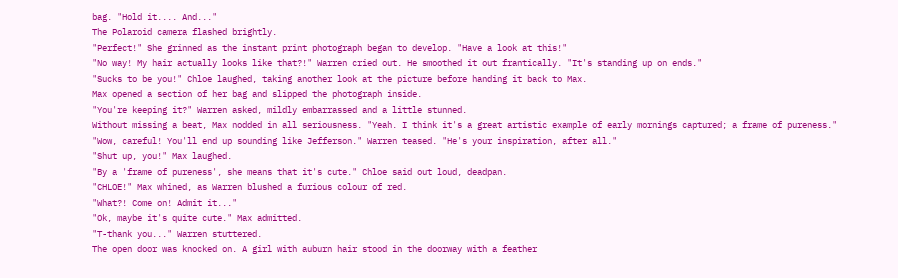bag. "Hold it.... And..."
The Polaroid camera flashed brightly.
"Perfect!" She grinned as the instant print photograph began to develop. "Have a look at this!"
"No way! My hair actually looks like that?!" Warren cried out. He smoothed it out frantically. "It's standing up on ends."
"Sucks to be you!" Chloe laughed, taking another look at the picture before handing it back to Max.
Max opened a section of her bag and slipped the photograph inside.
"You're keeping it?" Warren asked, mildly embarrassed and a little stunned.
Without missing a beat, Max nodded in all seriousness. "Yeah. I think it's a great artistic example of early mornings captured; a frame of pureness."
"Wow, careful! You'll end up sounding like Jefferson." Warren teased. "He's your inspiration, after all."
"Shut up, you!" Max laughed.
"By a 'frame of pureness', she means that it's cute." Chloe said out loud, deadpan.
"CHLOE!" Max whined, as Warren blushed a furious colour of red.
"What?! Come on! Admit it..."
"Ok, maybe it's quite cute." Max admitted.
"T-thank you..." Warren stuttered.
The open door was knocked on. A girl with auburn hair stood in the doorway with a feather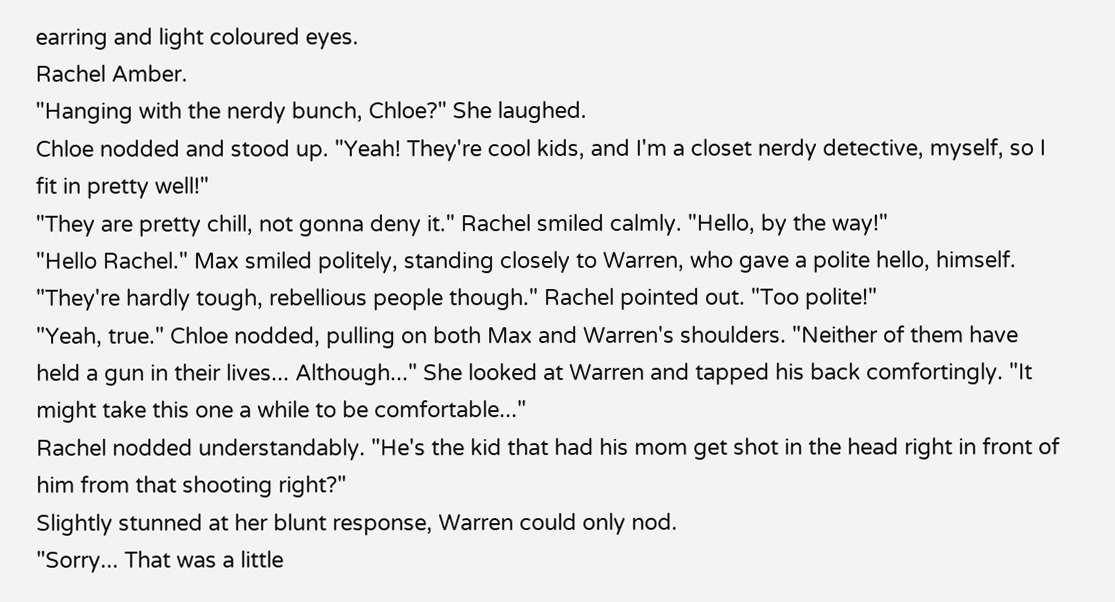earring and light coloured eyes.
Rachel Amber.
"Hanging with the nerdy bunch, Chloe?" She laughed.
Chloe nodded and stood up. "Yeah! They're cool kids, and I'm a closet nerdy detective, myself, so I fit in pretty well!"
"They are pretty chill, not gonna deny it." Rachel smiled calmly. "Hello, by the way!"
"Hello Rachel." Max smiled politely, standing closely to Warren, who gave a polite hello, himself.
"They're hardly tough, rebellious people though." Rachel pointed out. "Too polite!"
"Yeah, true." Chloe nodded, pulling on both Max and Warren's shoulders. "Neither of them have held a gun in their lives... Although..." She looked at Warren and tapped his back comfortingly. "It might take this one a while to be comfortable..."
Rachel nodded understandably. "He's the kid that had his mom get shot in the head right in front of him from that shooting right?"
Slightly stunned at her blunt response, Warren could only nod.
"Sorry... That was a little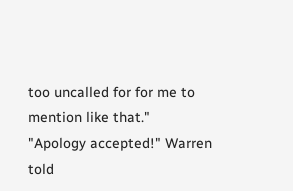too uncalled for for me to mention like that."
"Apology accepted!" Warren told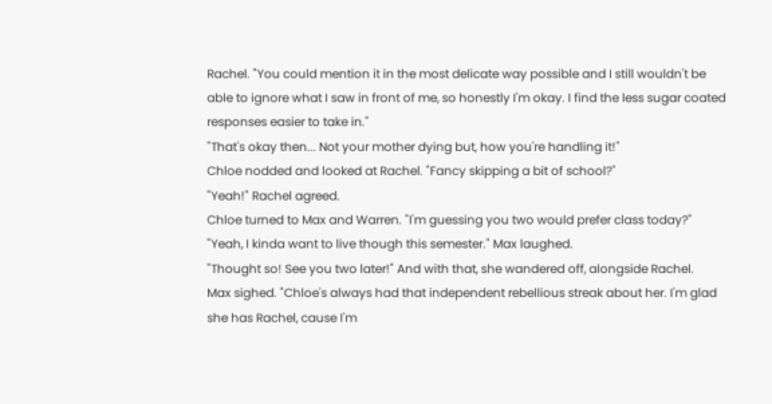Rachel. "You could mention it in the most delicate way possible and I still wouldn't be able to ignore what I saw in front of me, so honestly I'm okay. I find the less sugar coated responses easier to take in."
"That's okay then... Not your mother dying but, how you're handling it!"
Chloe nodded and looked at Rachel. "Fancy skipping a bit of school?"
"Yeah!" Rachel agreed.
Chloe turned to Max and Warren. "I'm guessing you two would prefer class today?"
"Yeah, I kinda want to live though this semester." Max laughed.
"Thought so! See you two later!" And with that, she wandered off, alongside Rachel.
Max sighed. "Chloe's always had that independent rebellious streak about her. I'm glad she has Rachel, cause I'm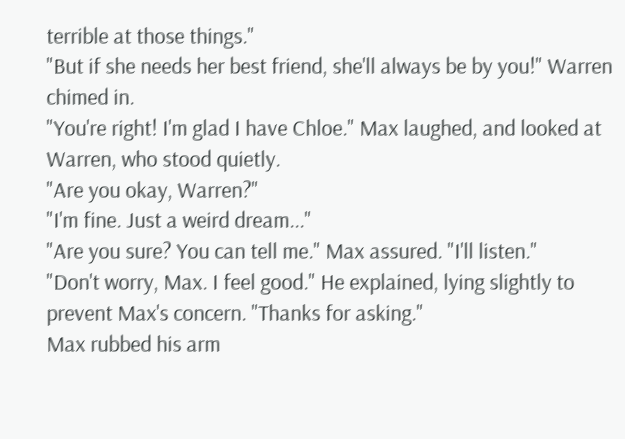terrible at those things."
"But if she needs her best friend, she'll always be by you!" Warren chimed in.
"You're right! I'm glad I have Chloe." Max laughed, and looked at Warren, who stood quietly.
"Are you okay, Warren?"
"I'm fine. Just a weird dream..."
"Are you sure? You can tell me." Max assured. "I'll listen."
"Don't worry, Max. I feel good." He explained, lying slightly to prevent Max's concern. "Thanks for asking."
Max rubbed his arm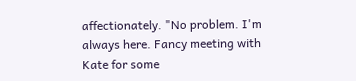affectionately. "No problem. I'm always here. Fancy meeting with Kate for some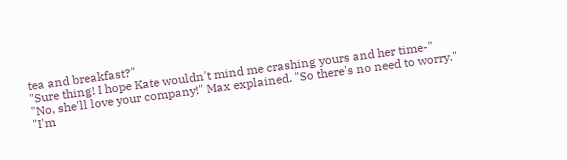tea and breakfast?"
"Sure thing! I hope Kate wouldn't mind me crashing yours and her time-"
"No, she'll love your company!" Max explained. "So there's no need to worry."
"I'm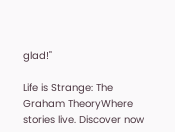glad!"

Life is Strange: The Graham TheoryWhere stories live. Discover now